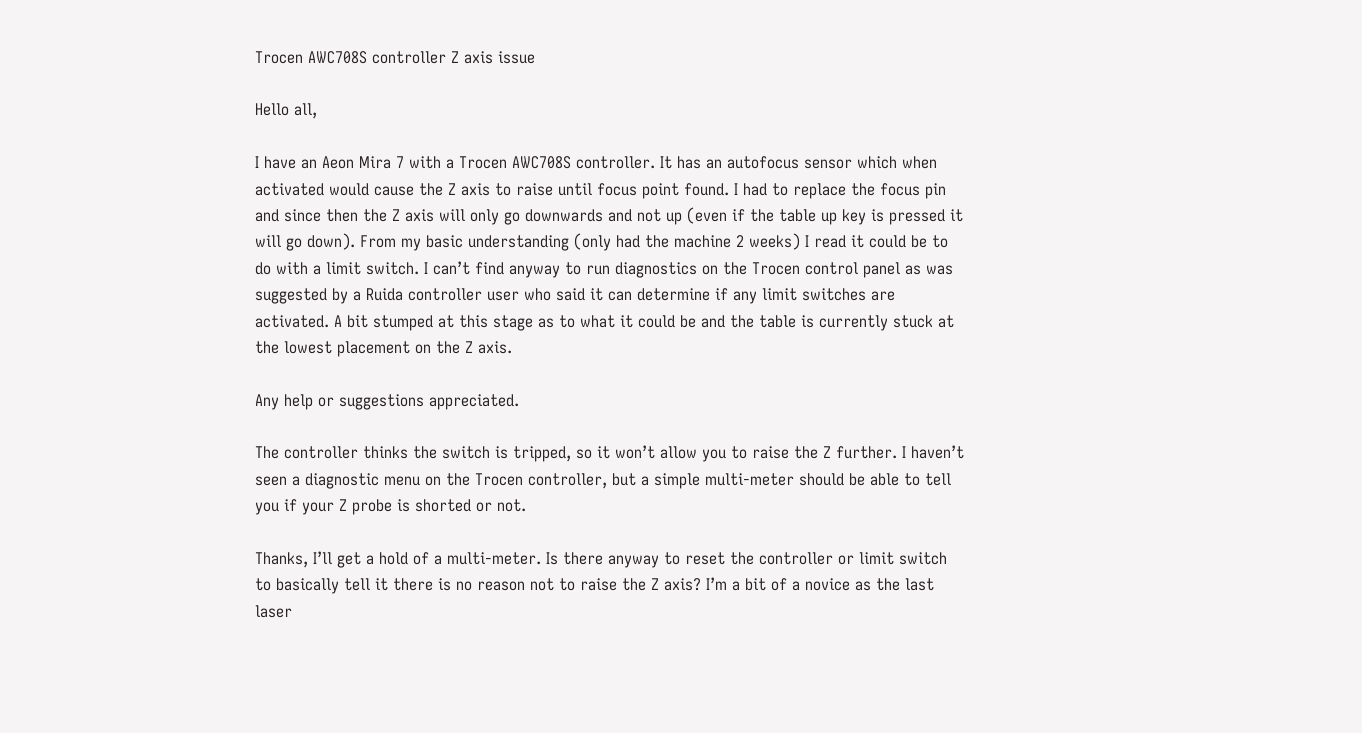Trocen AWC708S controller Z axis issue

Hello all,

I have an Aeon Mira 7 with a Trocen AWC708S controller. It has an autofocus sensor which when activated would cause the Z axis to raise until focus point found. I had to replace the focus pin and since then the Z axis will only go downwards and not up (even if the table up key is pressed it will go down). From my basic understanding (only had the machine 2 weeks) I read it could be to do with a limit switch. I can’t find anyway to run diagnostics on the Trocen control panel as was suggested by a Ruida controller user who said it can determine if any limit switches are activated. A bit stumped at this stage as to what it could be and the table is currently stuck at the lowest placement on the Z axis.

Any help or suggestions appreciated.

The controller thinks the switch is tripped, so it won’t allow you to raise the Z further. I haven’t seen a diagnostic menu on the Trocen controller, but a simple multi-meter should be able to tell you if your Z probe is shorted or not.

Thanks, I’ll get a hold of a multi-meter. Is there anyway to reset the controller or limit switch to basically tell it there is no reason not to raise the Z axis? I’m a bit of a novice as the last laser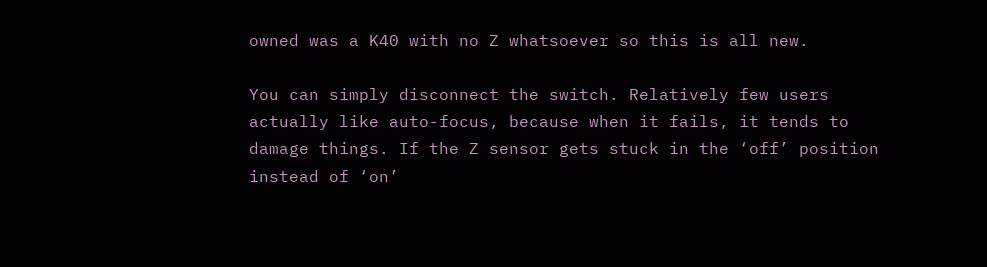owned was a K40 with no Z whatsoever so this is all new.

You can simply disconnect the switch. Relatively few users actually like auto-focus, because when it fails, it tends to damage things. If the Z sensor gets stuck in the ‘off’ position instead of ‘on’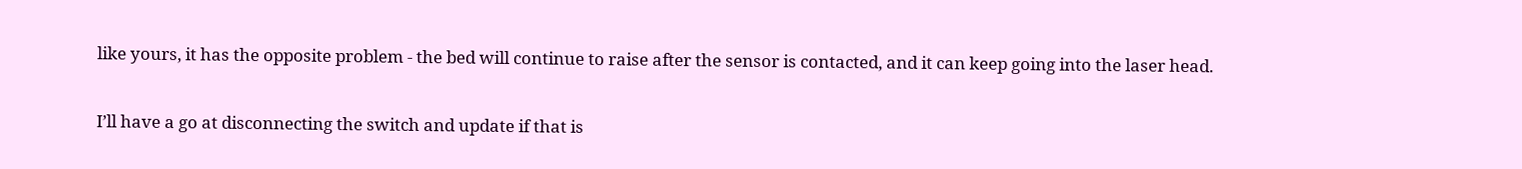like yours, it has the opposite problem - the bed will continue to raise after the sensor is contacted, and it can keep going into the laser head.

I’ll have a go at disconnecting the switch and update if that is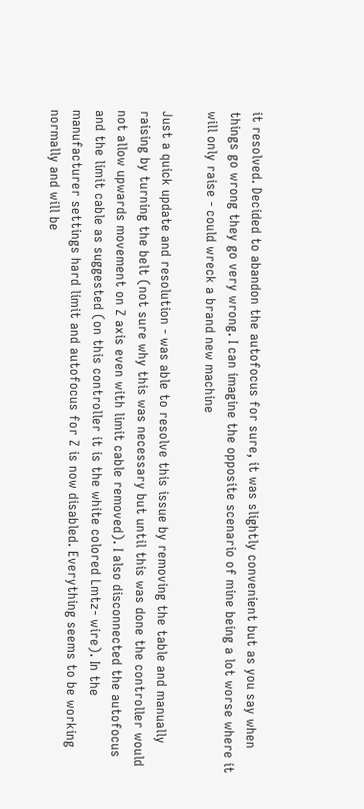it resolved. Decided to abandon the autofocus for sure, it was slightly convenient but as you say when things go wrong they go very wrong. I can imagine the opposite scenario of mine being a lot worse where it will only raise - could wreck a brand new machine

Just a quick update and resolution - was able to resolve this issue by removing the table and manually raising by turning the belt (not sure why this was necessary but until this was done the controller would not allow upwards movement on Z axis even with limit cable removed). I also disconnected the autofocus and the limit cable as suggested (on this controller it is the white colored Lmtz- wire). In the manufacturer settings hard limit and autofocus for Z is now disabled. Everything seems to be working normally and will be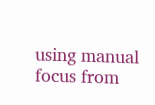using manual focus from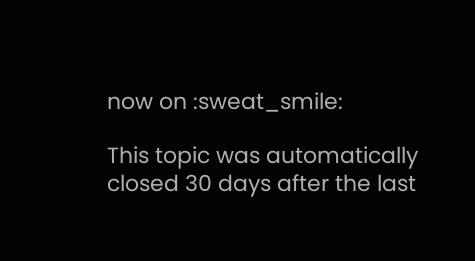now on :sweat_smile:

This topic was automatically closed 30 days after the last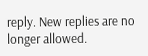reply. New replies are no longer allowed.